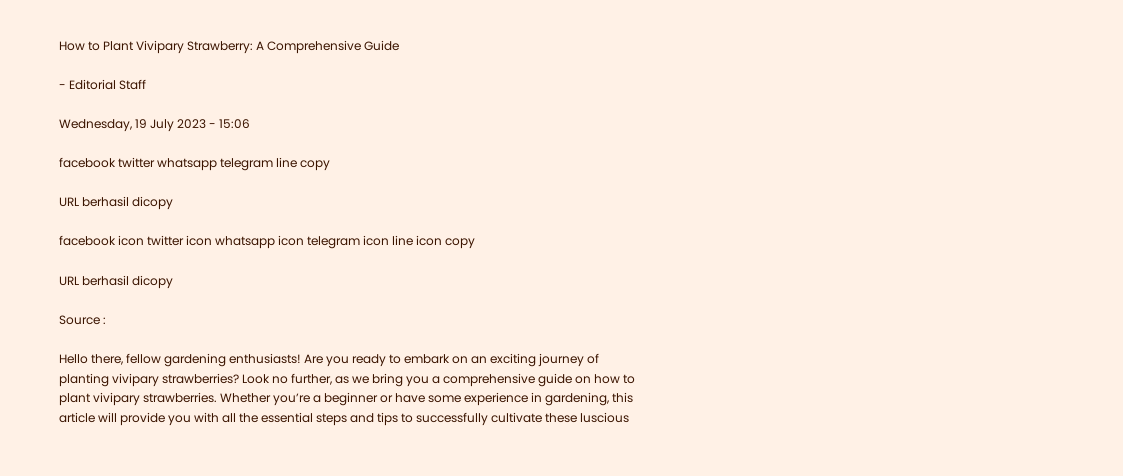How to Plant Vivipary Strawberry: A Comprehensive Guide

- Editorial Staff

Wednesday, 19 July 2023 - 15:06

facebook twitter whatsapp telegram line copy

URL berhasil dicopy

facebook icon twitter icon whatsapp icon telegram icon line icon copy

URL berhasil dicopy

Source :

Hello there, fellow gardening enthusiasts! Are you ready to embark on an exciting journey of planting vivipary strawberries? Look no further, as we bring you a comprehensive guide on how to plant vivipary strawberries. Whether you’re a beginner or have some experience in gardening, this article will provide you with all the essential steps and tips to successfully cultivate these luscious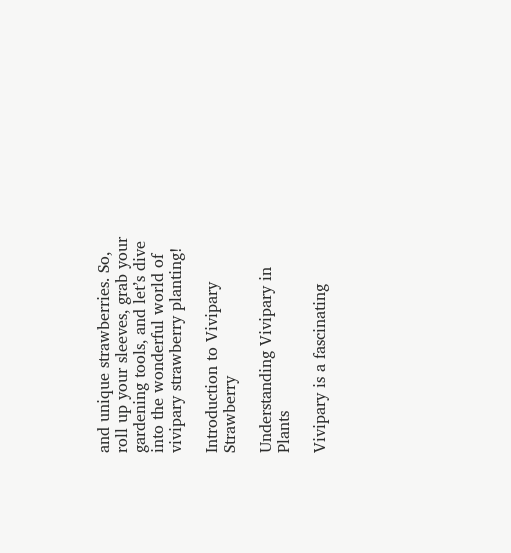and unique strawberries. So, roll up your sleeves, grab your gardening tools, and let’s dive into the wonderful world of vivipary strawberry planting!

Introduction to Vivipary Strawberry

Understanding Vivipary in Plants

Vivipary is a fascinating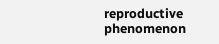reproductive phenomenon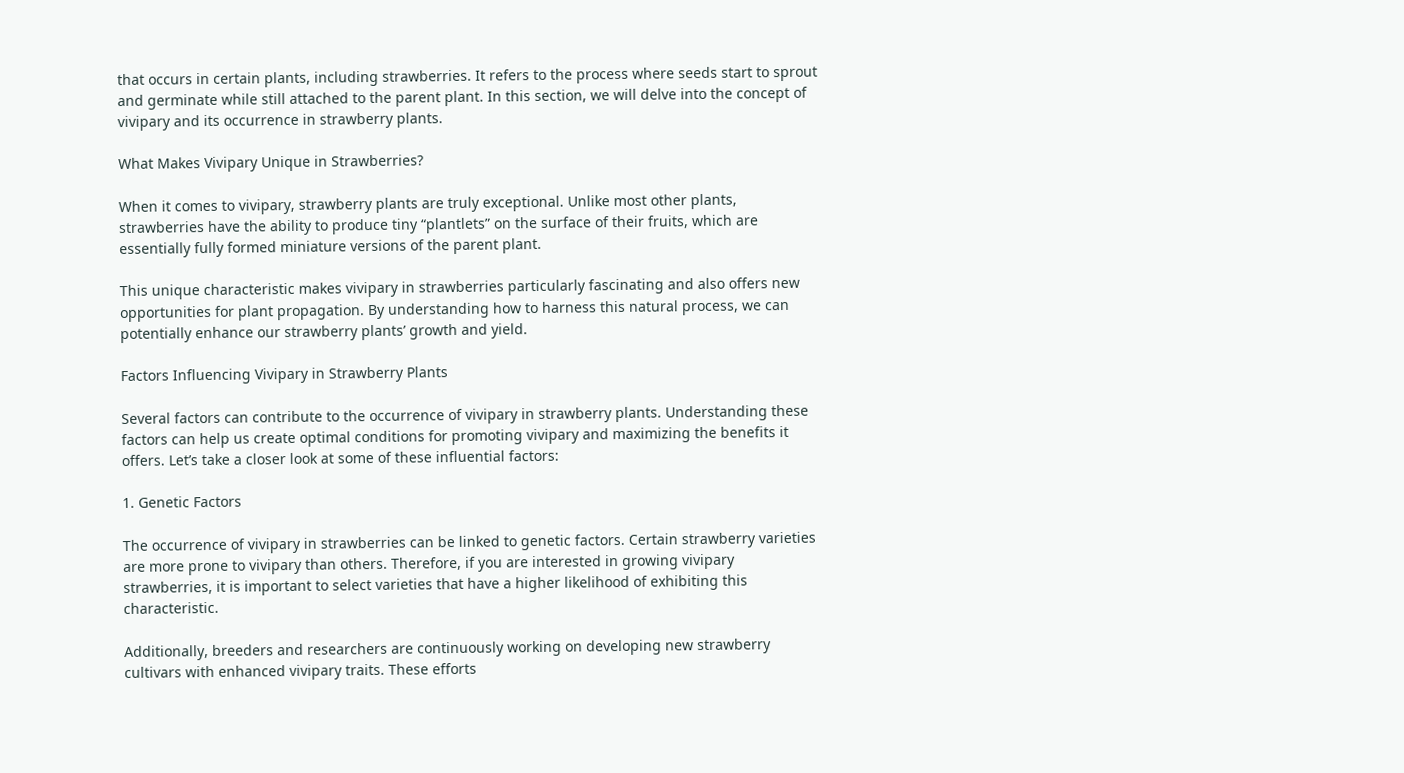that occurs in certain plants, including strawberries. It refers to the process where seeds start to sprout and germinate while still attached to the parent plant. In this section, we will delve into the concept of vivipary and its occurrence in strawberry plants.

What Makes Vivipary Unique in Strawberries?

When it comes to vivipary, strawberry plants are truly exceptional. Unlike most other plants, strawberries have the ability to produce tiny “plantlets” on the surface of their fruits, which are essentially fully formed miniature versions of the parent plant.

This unique characteristic makes vivipary in strawberries particularly fascinating and also offers new opportunities for plant propagation. By understanding how to harness this natural process, we can potentially enhance our strawberry plants’ growth and yield.

Factors Influencing Vivipary in Strawberry Plants

Several factors can contribute to the occurrence of vivipary in strawberry plants. Understanding these factors can help us create optimal conditions for promoting vivipary and maximizing the benefits it offers. Let’s take a closer look at some of these influential factors:

1. Genetic Factors

The occurrence of vivipary in strawberries can be linked to genetic factors. Certain strawberry varieties are more prone to vivipary than others. Therefore, if you are interested in growing vivipary strawberries, it is important to select varieties that have a higher likelihood of exhibiting this characteristic.

Additionally, breeders and researchers are continuously working on developing new strawberry cultivars with enhanced vivipary traits. These efforts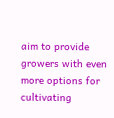aim to provide growers with even more options for cultivating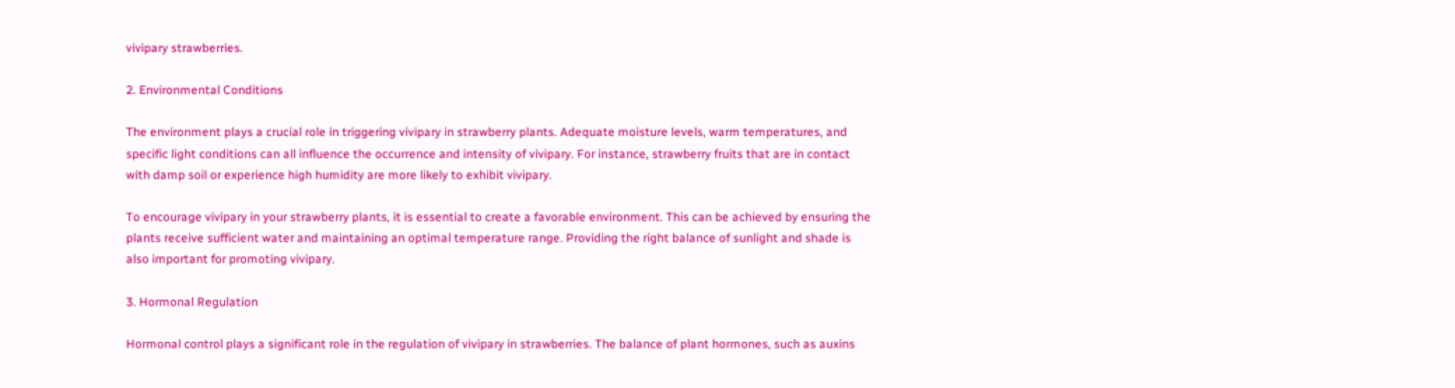vivipary strawberries.

2. Environmental Conditions

The environment plays a crucial role in triggering vivipary in strawberry plants. Adequate moisture levels, warm temperatures, and specific light conditions can all influence the occurrence and intensity of vivipary. For instance, strawberry fruits that are in contact with damp soil or experience high humidity are more likely to exhibit vivipary.

To encourage vivipary in your strawberry plants, it is essential to create a favorable environment. This can be achieved by ensuring the plants receive sufficient water and maintaining an optimal temperature range. Providing the right balance of sunlight and shade is also important for promoting vivipary.

3. Hormonal Regulation

Hormonal control plays a significant role in the regulation of vivipary in strawberries. The balance of plant hormones, such as auxins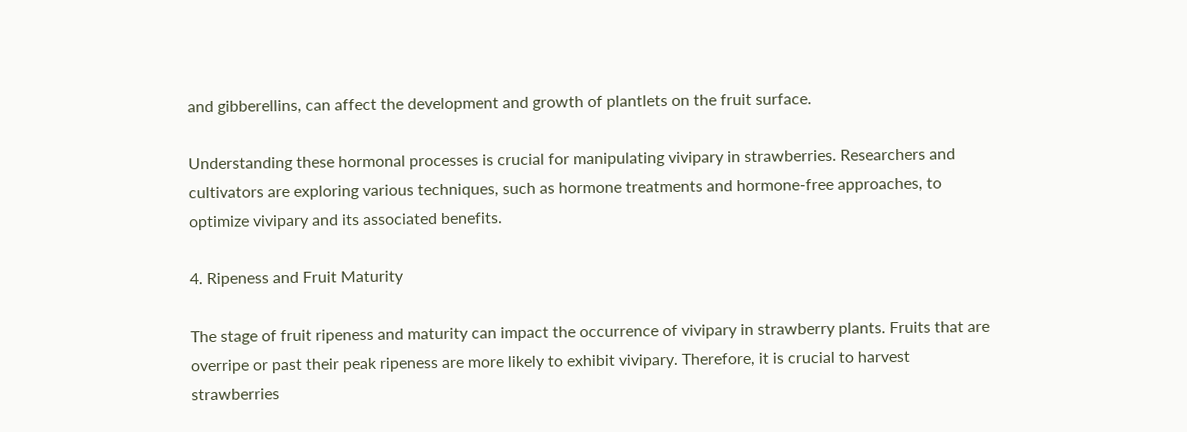and gibberellins, can affect the development and growth of plantlets on the fruit surface.

Understanding these hormonal processes is crucial for manipulating vivipary in strawberries. Researchers and cultivators are exploring various techniques, such as hormone treatments and hormone-free approaches, to optimize vivipary and its associated benefits.

4. Ripeness and Fruit Maturity

The stage of fruit ripeness and maturity can impact the occurrence of vivipary in strawberry plants. Fruits that are overripe or past their peak ripeness are more likely to exhibit vivipary. Therefore, it is crucial to harvest strawberries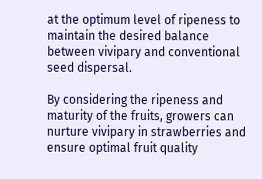at the optimum level of ripeness to maintain the desired balance between vivipary and conventional seed dispersal.

By considering the ripeness and maturity of the fruits, growers can nurture vivipary in strawberries and ensure optimal fruit quality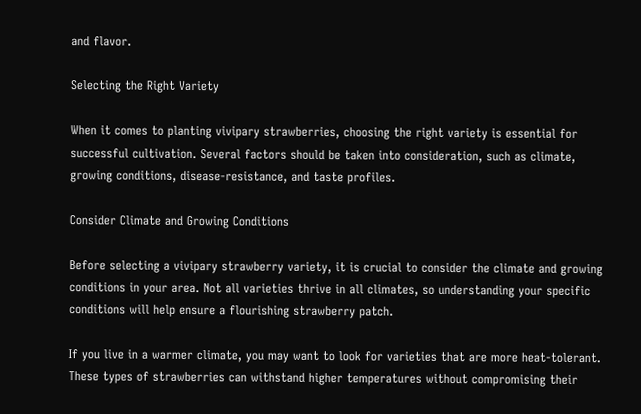and flavor.

Selecting the Right Variety

When it comes to planting vivipary strawberries, choosing the right variety is essential for successful cultivation. Several factors should be taken into consideration, such as climate, growing conditions, disease-resistance, and taste profiles.

Consider Climate and Growing Conditions

Before selecting a vivipary strawberry variety, it is crucial to consider the climate and growing conditions in your area. Not all varieties thrive in all climates, so understanding your specific conditions will help ensure a flourishing strawberry patch.

If you live in a warmer climate, you may want to look for varieties that are more heat-tolerant. These types of strawberries can withstand higher temperatures without compromising their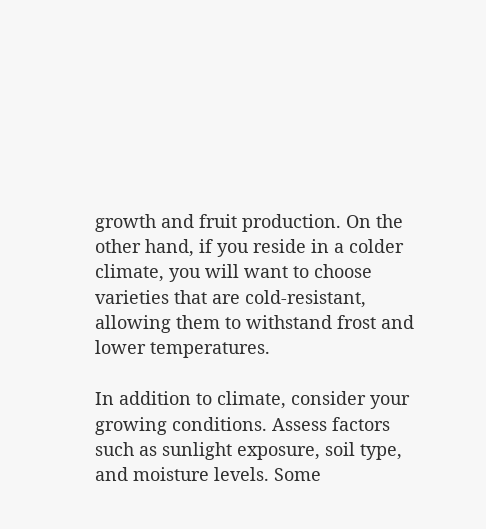growth and fruit production. On the other hand, if you reside in a colder climate, you will want to choose varieties that are cold-resistant, allowing them to withstand frost and lower temperatures.

In addition to climate, consider your growing conditions. Assess factors such as sunlight exposure, soil type, and moisture levels. Some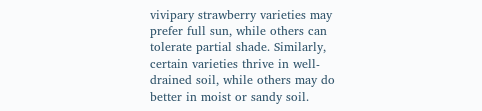vivipary strawberry varieties may prefer full sun, while others can tolerate partial shade. Similarly, certain varieties thrive in well-drained soil, while others may do better in moist or sandy soil.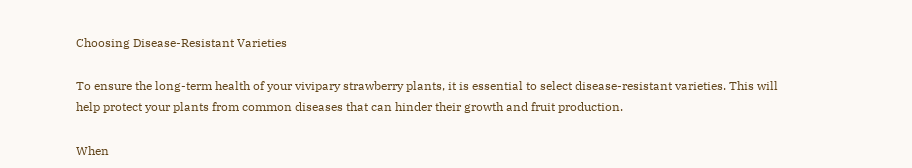Choosing Disease-Resistant Varieties

To ensure the long-term health of your vivipary strawberry plants, it is essential to select disease-resistant varieties. This will help protect your plants from common diseases that can hinder their growth and fruit production.

When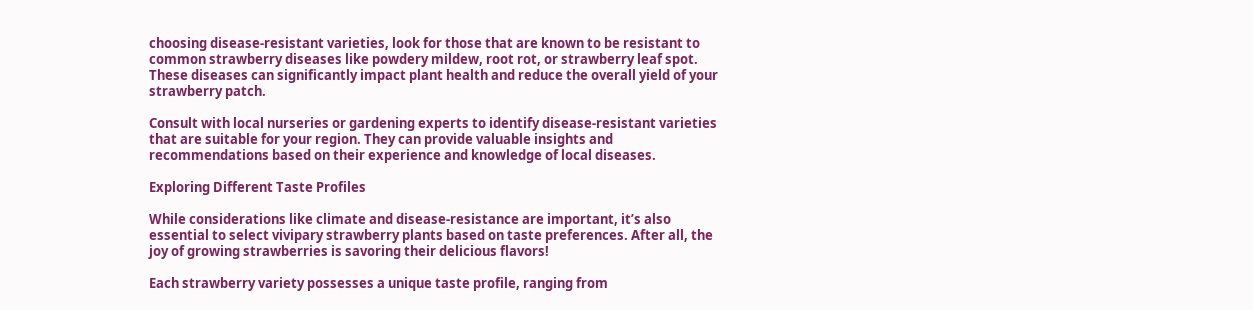choosing disease-resistant varieties, look for those that are known to be resistant to common strawberry diseases like powdery mildew, root rot, or strawberry leaf spot. These diseases can significantly impact plant health and reduce the overall yield of your strawberry patch.

Consult with local nurseries or gardening experts to identify disease-resistant varieties that are suitable for your region. They can provide valuable insights and recommendations based on their experience and knowledge of local diseases.

Exploring Different Taste Profiles

While considerations like climate and disease-resistance are important, it’s also essential to select vivipary strawberry plants based on taste preferences. After all, the joy of growing strawberries is savoring their delicious flavors!

Each strawberry variety possesses a unique taste profile, ranging from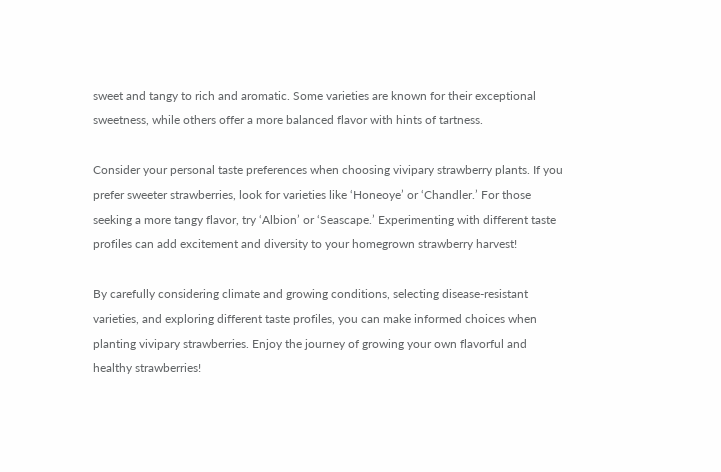sweet and tangy to rich and aromatic. Some varieties are known for their exceptional sweetness, while others offer a more balanced flavor with hints of tartness.

Consider your personal taste preferences when choosing vivipary strawberry plants. If you prefer sweeter strawberries, look for varieties like ‘Honeoye’ or ‘Chandler.’ For those seeking a more tangy flavor, try ‘Albion’ or ‘Seascape.’ Experimenting with different taste profiles can add excitement and diversity to your homegrown strawberry harvest!

By carefully considering climate and growing conditions, selecting disease-resistant varieties, and exploring different taste profiles, you can make informed choices when planting vivipary strawberries. Enjoy the journey of growing your own flavorful and healthy strawberries!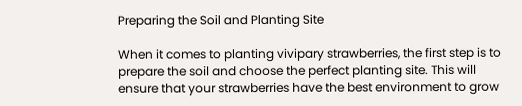Preparing the Soil and Planting Site

When it comes to planting vivipary strawberries, the first step is to prepare the soil and choose the perfect planting site. This will ensure that your strawberries have the best environment to grow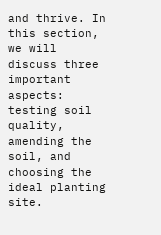and thrive. In this section, we will discuss three important aspects: testing soil quality, amending the soil, and choosing the ideal planting site.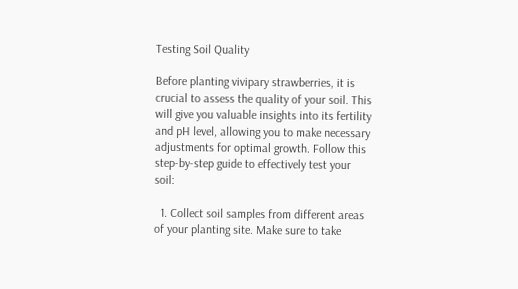Testing Soil Quality

Before planting vivipary strawberries, it is crucial to assess the quality of your soil. This will give you valuable insights into its fertility and pH level, allowing you to make necessary adjustments for optimal growth. Follow this step-by-step guide to effectively test your soil:

  1. Collect soil samples from different areas of your planting site. Make sure to take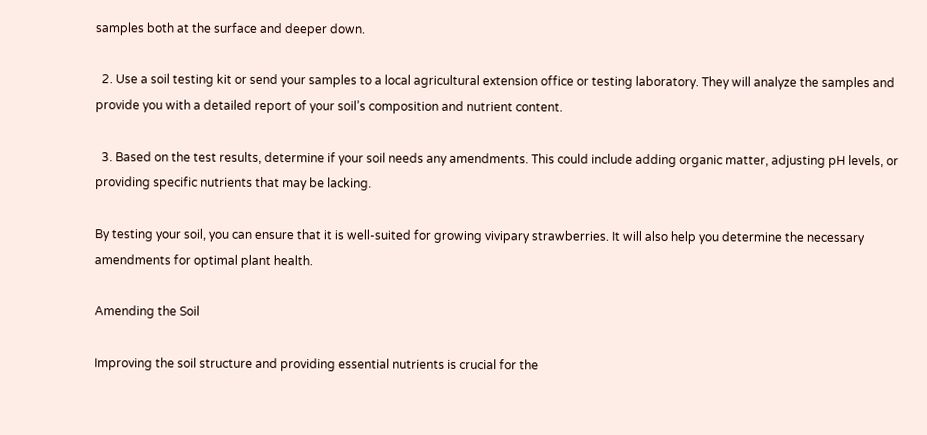samples both at the surface and deeper down.

  2. Use a soil testing kit or send your samples to a local agricultural extension office or testing laboratory. They will analyze the samples and provide you with a detailed report of your soil’s composition and nutrient content.

  3. Based on the test results, determine if your soil needs any amendments. This could include adding organic matter, adjusting pH levels, or providing specific nutrients that may be lacking.

By testing your soil, you can ensure that it is well-suited for growing vivipary strawberries. It will also help you determine the necessary amendments for optimal plant health.

Amending the Soil

Improving the soil structure and providing essential nutrients is crucial for the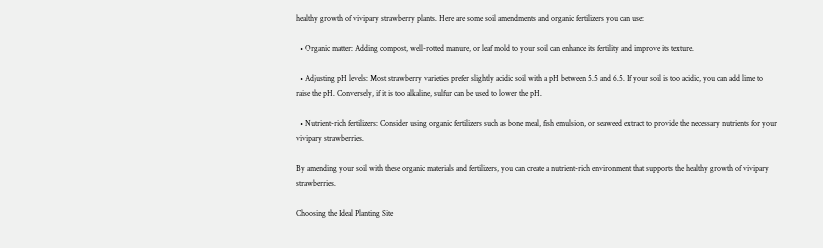healthy growth of vivipary strawberry plants. Here are some soil amendments and organic fertilizers you can use:

  • Organic matter: Adding compost, well-rotted manure, or leaf mold to your soil can enhance its fertility and improve its texture.

  • Adjusting pH levels: Most strawberry varieties prefer slightly acidic soil with a pH between 5.5 and 6.5. If your soil is too acidic, you can add lime to raise the pH. Conversely, if it is too alkaline, sulfur can be used to lower the pH.

  • Nutrient-rich fertilizers: Consider using organic fertilizers such as bone meal, fish emulsion, or seaweed extract to provide the necessary nutrients for your vivipary strawberries.

By amending your soil with these organic materials and fertilizers, you can create a nutrient-rich environment that supports the healthy growth of vivipary strawberries.

Choosing the Ideal Planting Site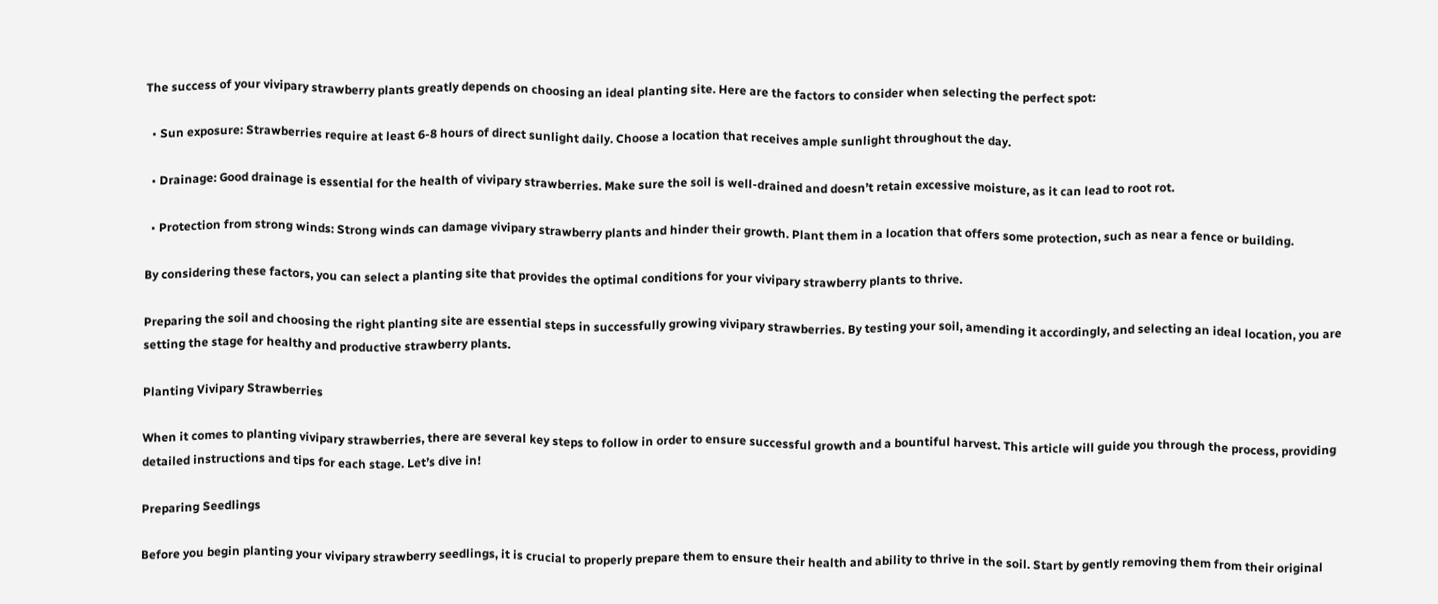The success of your vivipary strawberry plants greatly depends on choosing an ideal planting site. Here are the factors to consider when selecting the perfect spot:

  • Sun exposure: Strawberries require at least 6-8 hours of direct sunlight daily. Choose a location that receives ample sunlight throughout the day.

  • Drainage: Good drainage is essential for the health of vivipary strawberries. Make sure the soil is well-drained and doesn’t retain excessive moisture, as it can lead to root rot.

  • Protection from strong winds: Strong winds can damage vivipary strawberry plants and hinder their growth. Plant them in a location that offers some protection, such as near a fence or building.

By considering these factors, you can select a planting site that provides the optimal conditions for your vivipary strawberry plants to thrive.

Preparing the soil and choosing the right planting site are essential steps in successfully growing vivipary strawberries. By testing your soil, amending it accordingly, and selecting an ideal location, you are setting the stage for healthy and productive strawberry plants.

Planting Vivipary Strawberries

When it comes to planting vivipary strawberries, there are several key steps to follow in order to ensure successful growth and a bountiful harvest. This article will guide you through the process, providing detailed instructions and tips for each stage. Let’s dive in!

Preparing Seedlings

Before you begin planting your vivipary strawberry seedlings, it is crucial to properly prepare them to ensure their health and ability to thrive in the soil. Start by gently removing them from their original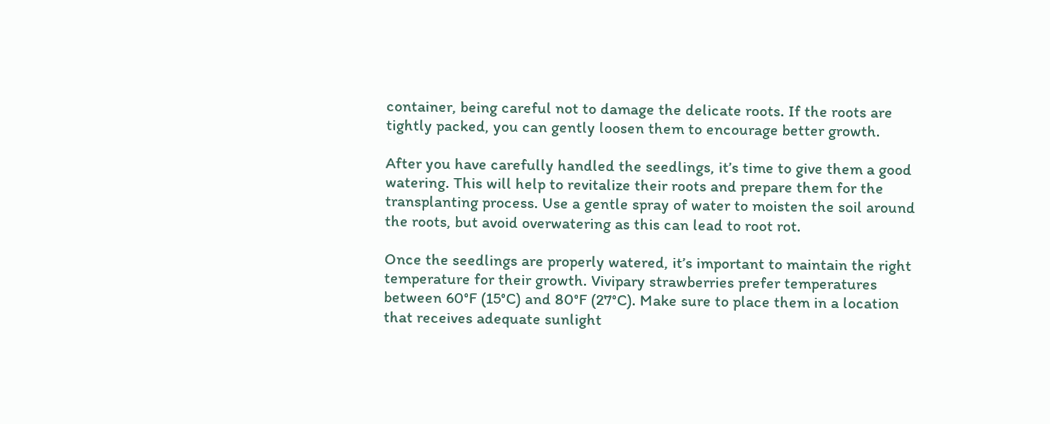container, being careful not to damage the delicate roots. If the roots are tightly packed, you can gently loosen them to encourage better growth.

After you have carefully handled the seedlings, it’s time to give them a good watering. This will help to revitalize their roots and prepare them for the transplanting process. Use a gentle spray of water to moisten the soil around the roots, but avoid overwatering as this can lead to root rot.

Once the seedlings are properly watered, it’s important to maintain the right temperature for their growth. Vivipary strawberries prefer temperatures between 60°F (15°C) and 80°F (27°C). Make sure to place them in a location that receives adequate sunlight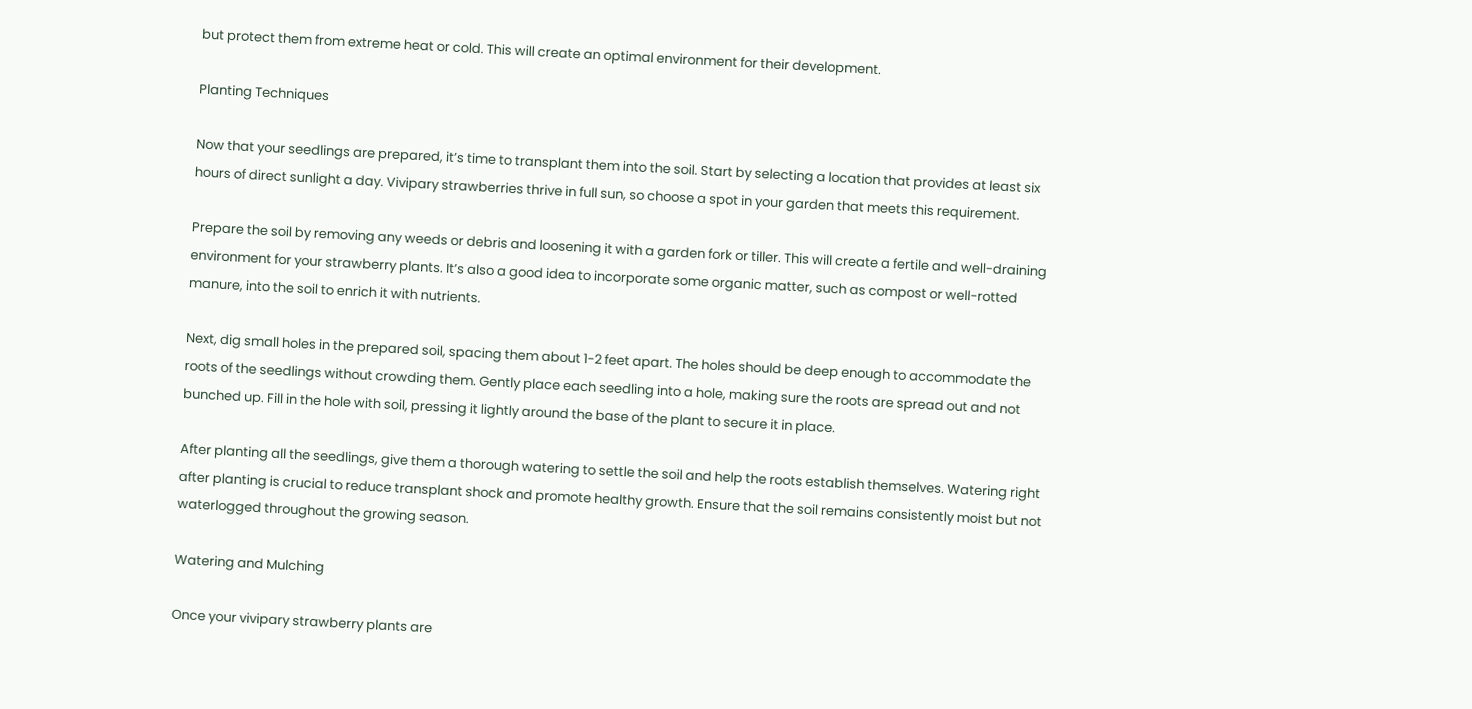but protect them from extreme heat or cold. This will create an optimal environment for their development.

Planting Techniques

Now that your seedlings are prepared, it’s time to transplant them into the soil. Start by selecting a location that provides at least six hours of direct sunlight a day. Vivipary strawberries thrive in full sun, so choose a spot in your garden that meets this requirement.

Prepare the soil by removing any weeds or debris and loosening it with a garden fork or tiller. This will create a fertile and well-draining environment for your strawberry plants. It’s also a good idea to incorporate some organic matter, such as compost or well-rotted manure, into the soil to enrich it with nutrients.

Next, dig small holes in the prepared soil, spacing them about 1-2 feet apart. The holes should be deep enough to accommodate the roots of the seedlings without crowding them. Gently place each seedling into a hole, making sure the roots are spread out and not bunched up. Fill in the hole with soil, pressing it lightly around the base of the plant to secure it in place.

After planting all the seedlings, give them a thorough watering to settle the soil and help the roots establish themselves. Watering right after planting is crucial to reduce transplant shock and promote healthy growth. Ensure that the soil remains consistently moist but not waterlogged throughout the growing season.

Watering and Mulching

Once your vivipary strawberry plants are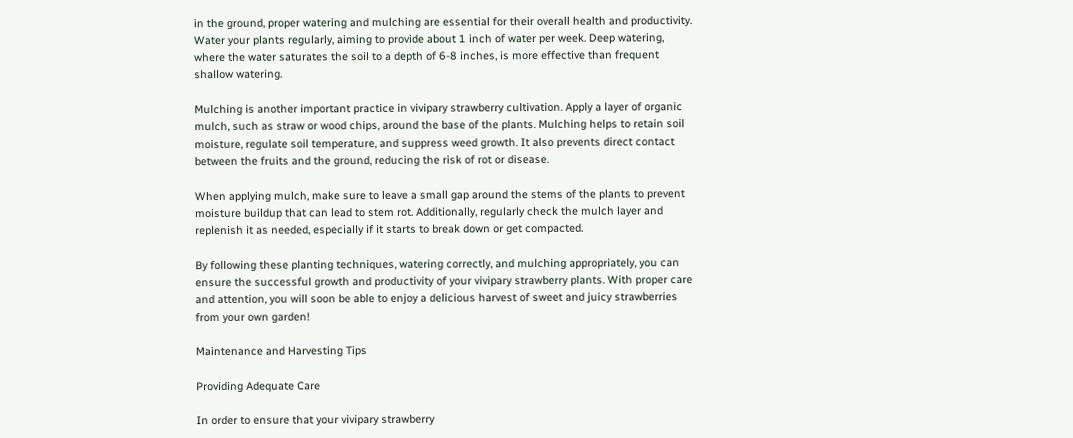in the ground, proper watering and mulching are essential for their overall health and productivity. Water your plants regularly, aiming to provide about 1 inch of water per week. Deep watering, where the water saturates the soil to a depth of 6-8 inches, is more effective than frequent shallow watering.

Mulching is another important practice in vivipary strawberry cultivation. Apply a layer of organic mulch, such as straw or wood chips, around the base of the plants. Mulching helps to retain soil moisture, regulate soil temperature, and suppress weed growth. It also prevents direct contact between the fruits and the ground, reducing the risk of rot or disease.

When applying mulch, make sure to leave a small gap around the stems of the plants to prevent moisture buildup that can lead to stem rot. Additionally, regularly check the mulch layer and replenish it as needed, especially if it starts to break down or get compacted.

By following these planting techniques, watering correctly, and mulching appropriately, you can ensure the successful growth and productivity of your vivipary strawberry plants. With proper care and attention, you will soon be able to enjoy a delicious harvest of sweet and juicy strawberries from your own garden!

Maintenance and Harvesting Tips

Providing Adequate Care

In order to ensure that your vivipary strawberry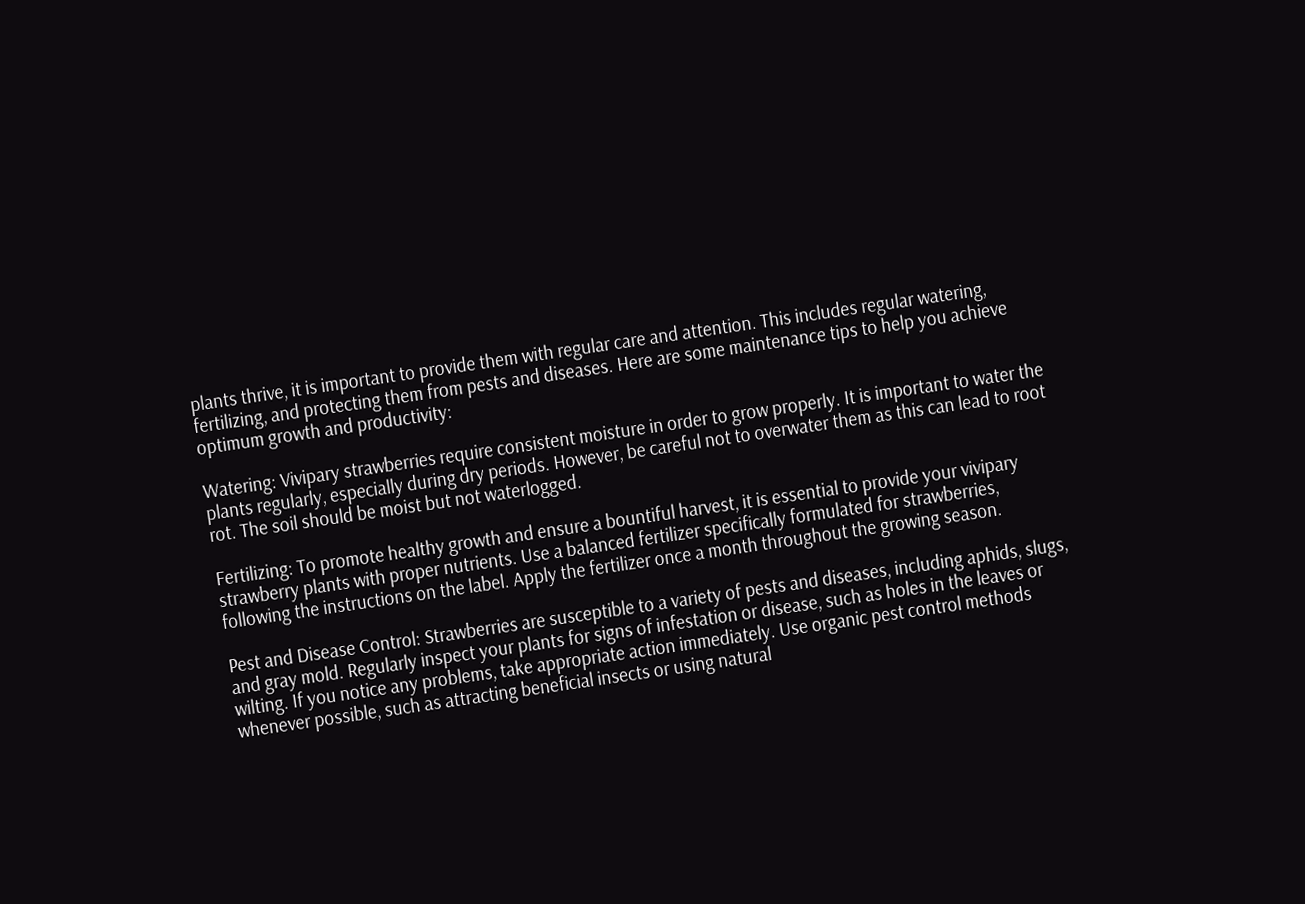plants thrive, it is important to provide them with regular care and attention. This includes regular watering, fertilizing, and protecting them from pests and diseases. Here are some maintenance tips to help you achieve optimum growth and productivity:

Watering: Vivipary strawberries require consistent moisture in order to grow properly. It is important to water the plants regularly, especially during dry periods. However, be careful not to overwater them as this can lead to root rot. The soil should be moist but not waterlogged.

Fertilizing: To promote healthy growth and ensure a bountiful harvest, it is essential to provide your vivipary strawberry plants with proper nutrients. Use a balanced fertilizer specifically formulated for strawberries, following the instructions on the label. Apply the fertilizer once a month throughout the growing season.

Pest and Disease Control: Strawberries are susceptible to a variety of pests and diseases, including aphids, slugs, and gray mold. Regularly inspect your plants for signs of infestation or disease, such as holes in the leaves or wilting. If you notice any problems, take appropriate action immediately. Use organic pest control methods whenever possible, such as attracting beneficial insects or using natural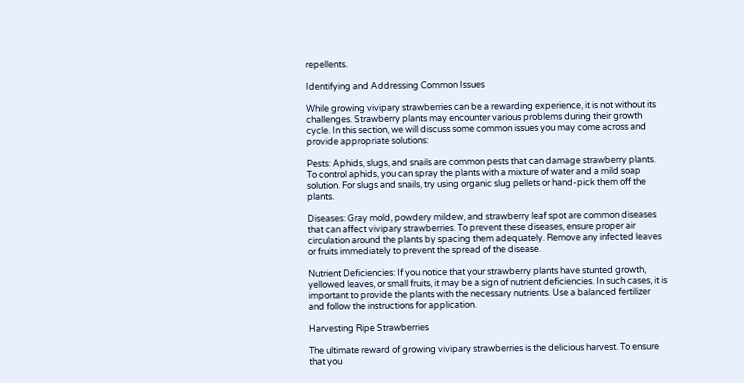repellents.

Identifying and Addressing Common Issues

While growing vivipary strawberries can be a rewarding experience, it is not without its challenges. Strawberry plants may encounter various problems during their growth cycle. In this section, we will discuss some common issues you may come across and provide appropriate solutions:

Pests: Aphids, slugs, and snails are common pests that can damage strawberry plants. To control aphids, you can spray the plants with a mixture of water and a mild soap solution. For slugs and snails, try using organic slug pellets or hand-pick them off the plants.

Diseases: Gray mold, powdery mildew, and strawberry leaf spot are common diseases that can affect vivipary strawberries. To prevent these diseases, ensure proper air circulation around the plants by spacing them adequately. Remove any infected leaves or fruits immediately to prevent the spread of the disease.

Nutrient Deficiencies: If you notice that your strawberry plants have stunted growth, yellowed leaves, or small fruits, it may be a sign of nutrient deficiencies. In such cases, it is important to provide the plants with the necessary nutrients. Use a balanced fertilizer and follow the instructions for application.

Harvesting Ripe Strawberries

The ultimate reward of growing vivipary strawberries is the delicious harvest. To ensure that you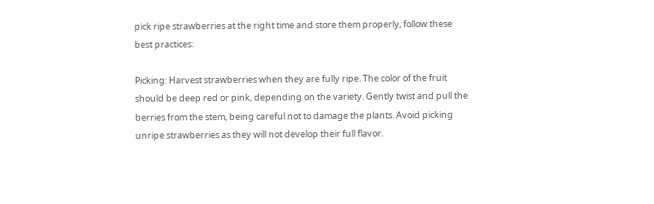pick ripe strawberries at the right time and store them properly, follow these best practices:

Picking: Harvest strawberries when they are fully ripe. The color of the fruit should be deep red or pink, depending on the variety. Gently twist and pull the berries from the stem, being careful not to damage the plants. Avoid picking unripe strawberries as they will not develop their full flavor.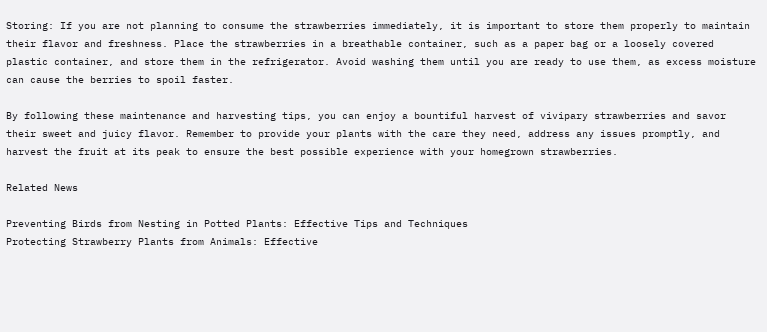Storing: If you are not planning to consume the strawberries immediately, it is important to store them properly to maintain their flavor and freshness. Place the strawberries in a breathable container, such as a paper bag or a loosely covered plastic container, and store them in the refrigerator. Avoid washing them until you are ready to use them, as excess moisture can cause the berries to spoil faster.

By following these maintenance and harvesting tips, you can enjoy a bountiful harvest of vivipary strawberries and savor their sweet and juicy flavor. Remember to provide your plants with the care they need, address any issues promptly, and harvest the fruit at its peak to ensure the best possible experience with your homegrown strawberries.

Related News

Preventing Birds from Nesting in Potted Plants: Effective Tips and Techniques
Protecting Strawberry Plants from Animals: Effective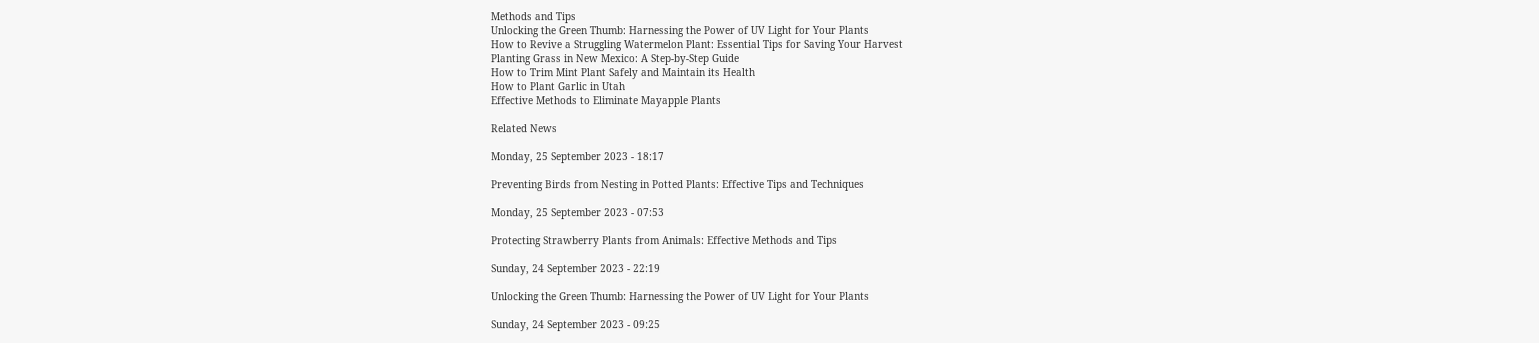Methods and Tips
Unlocking the Green Thumb: Harnessing the Power of UV Light for Your Plants
How to Revive a Struggling Watermelon Plant: Essential Tips for Saving Your Harvest
Planting Grass in New Mexico: A Step-by-Step Guide
How to Trim Mint Plant Safely and Maintain its Health
How to Plant Garlic in Utah
Effective Methods to Eliminate Mayapple Plants

Related News

Monday, 25 September 2023 - 18:17

Preventing Birds from Nesting in Potted Plants: Effective Tips and Techniques

Monday, 25 September 2023 - 07:53

Protecting Strawberry Plants from Animals: Effective Methods and Tips

Sunday, 24 September 2023 - 22:19

Unlocking the Green Thumb: Harnessing the Power of UV Light for Your Plants

Sunday, 24 September 2023 - 09:25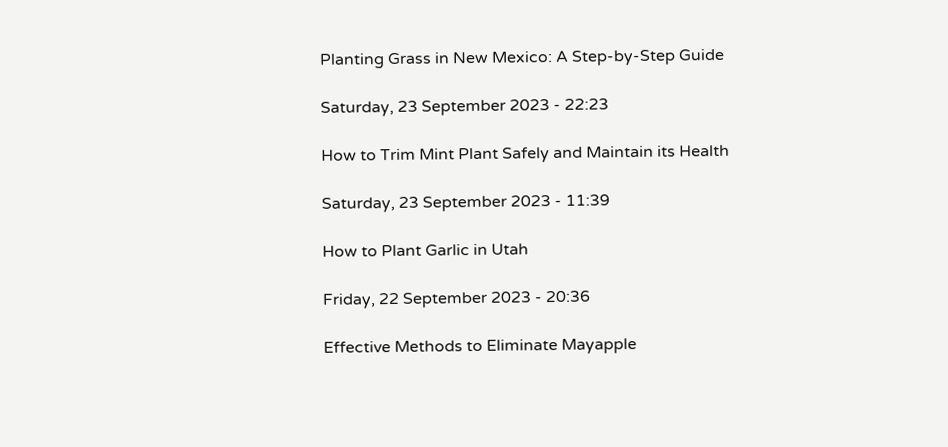Planting Grass in New Mexico: A Step-by-Step Guide

Saturday, 23 September 2023 - 22:23

How to Trim Mint Plant Safely and Maintain its Health

Saturday, 23 September 2023 - 11:39

How to Plant Garlic in Utah

Friday, 22 September 2023 - 20:36

Effective Methods to Eliminate Mayapple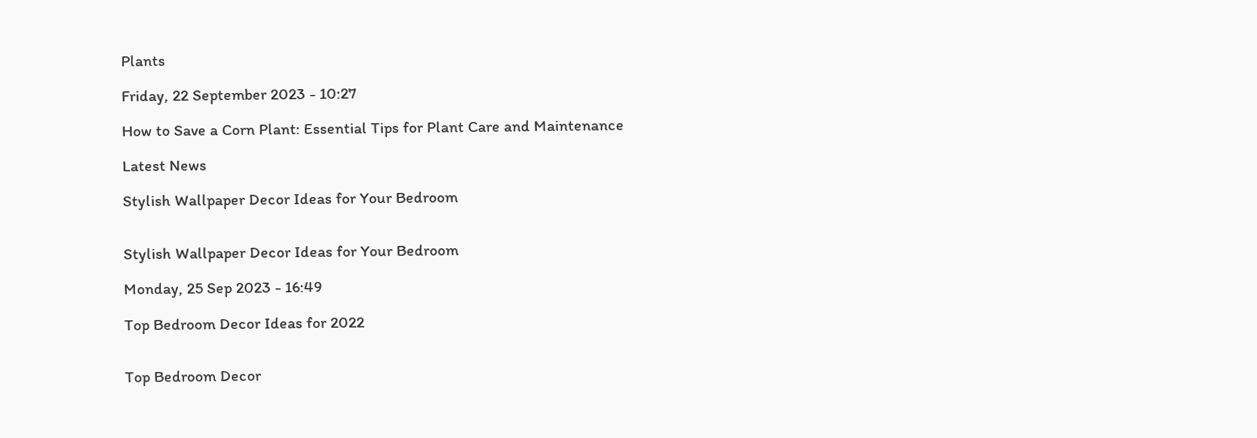Plants

Friday, 22 September 2023 - 10:27

How to Save a Corn Plant: Essential Tips for Plant Care and Maintenance

Latest News

Stylish Wallpaper Decor Ideas for Your Bedroom


Stylish Wallpaper Decor Ideas for Your Bedroom

Monday, 25 Sep 2023 - 16:49

Top Bedroom Decor Ideas for 2022


Top Bedroom Decor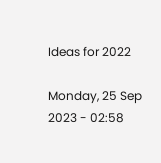Ideas for 2022

Monday, 25 Sep 2023 - 02:58